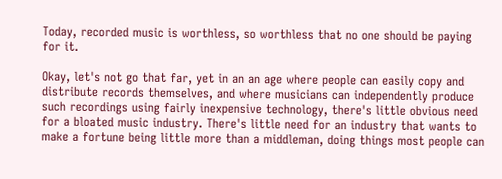Today, recorded music is worthless, so worthless that no one should be paying for it.

Okay, let's not go that far, yet in an an age where people can easily copy and distribute records themselves, and where musicians can independently produce such recordings using fairly inexpensive technology, there's little obvious need for a bloated music industry. There's little need for an industry that wants to make a fortune being little more than a middleman, doing things most people can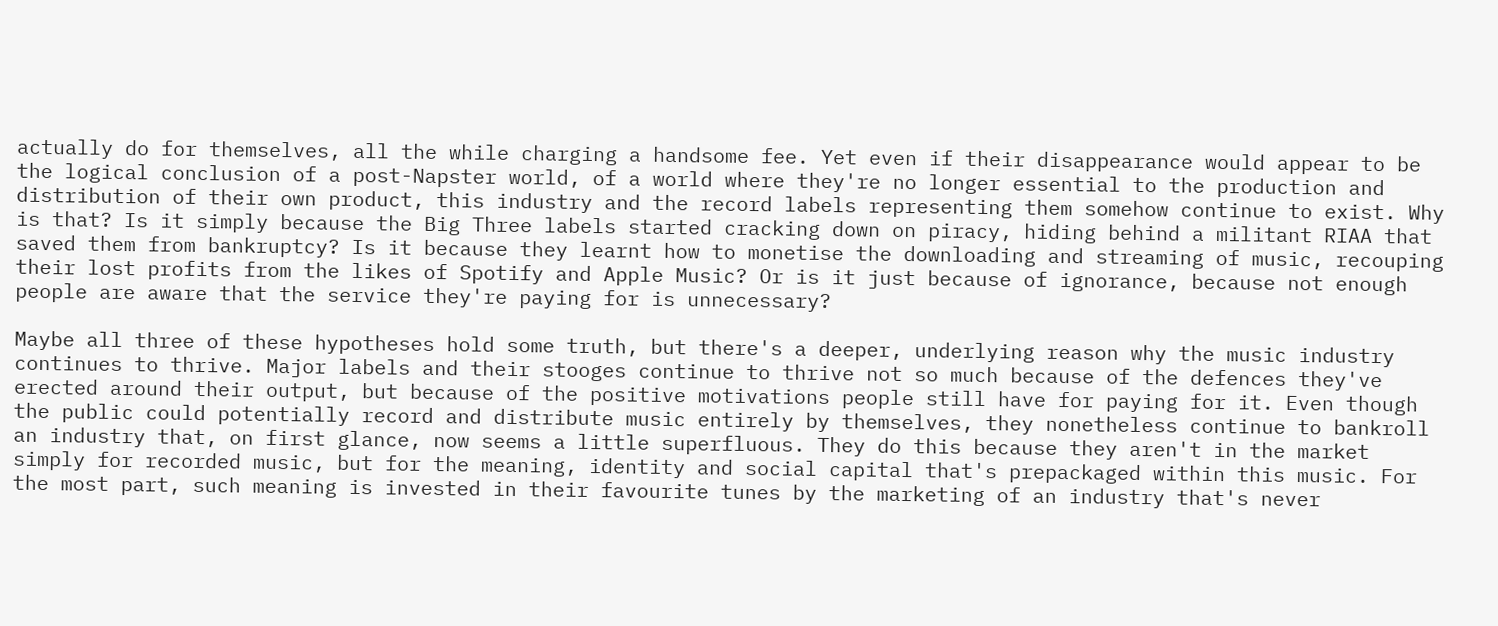actually do for themselves, all the while charging a handsome fee. Yet even if their disappearance would appear to be the logical conclusion of a post-Napster world, of a world where they're no longer essential to the production and distribution of their own product, this industry and the record labels representing them somehow continue to exist. Why is that? Is it simply because the Big Three labels started cracking down on piracy, hiding behind a militant RIAA that saved them from bankruptcy? Is it because they learnt how to monetise the downloading and streaming of music, recouping their lost profits from the likes of Spotify and Apple Music? Or is it just because of ignorance, because not enough people are aware that the service they're paying for is unnecessary?

Maybe all three of these hypotheses hold some truth, but there's a deeper, underlying reason why the music industry continues to thrive. Major labels and their stooges continue to thrive not so much because of the defences they've erected around their output, but because of the positive motivations people still have for paying for it. Even though the public could potentially record and distribute music entirely by themselves, they nonetheless continue to bankroll an industry that, on first glance, now seems a little superfluous. They do this because they aren't in the market simply for recorded music, but for the meaning, identity and social capital that's prepackaged within this music. For the most part, such meaning is invested in their favourite tunes by the marketing of an industry that's never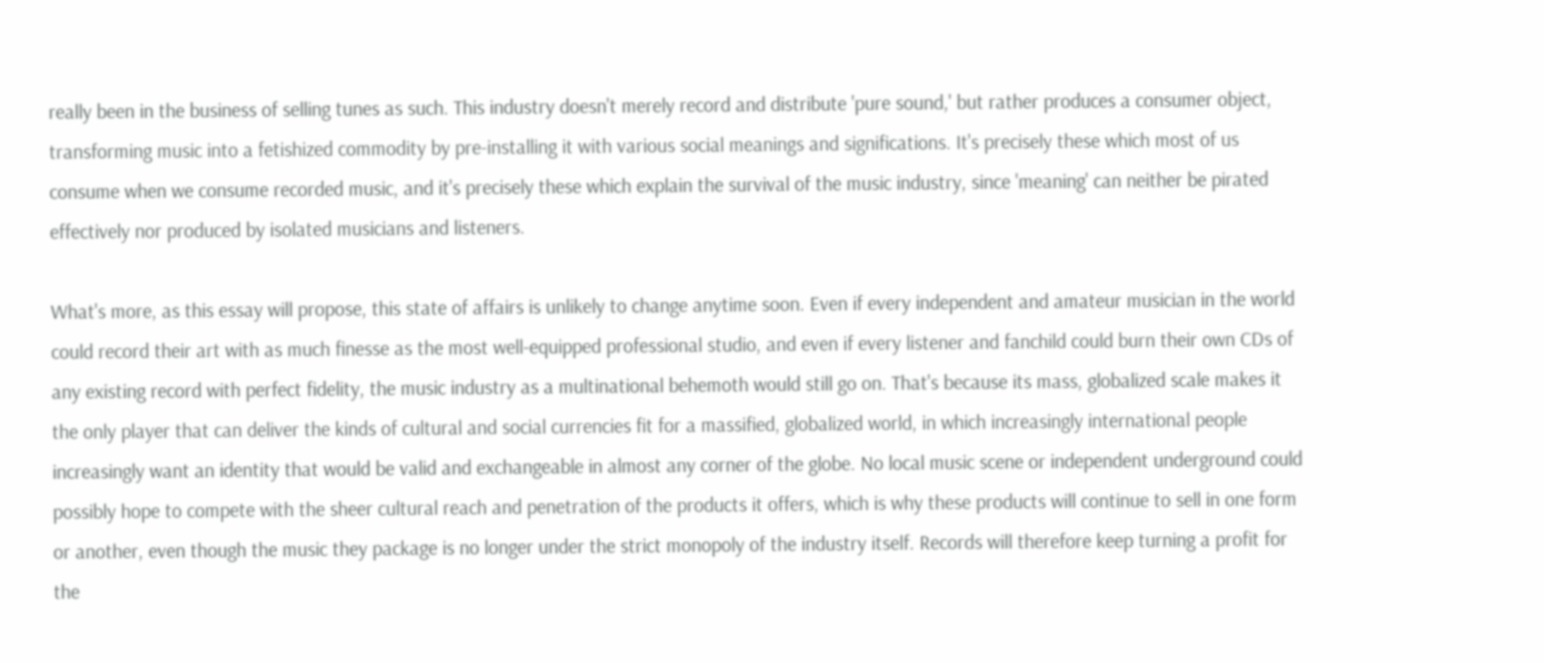really been in the business of selling tunes as such. This industry doesn't merely record and distribute 'pure sound,' but rather produces a consumer object, transforming music into a fetishized commodity by pre-installing it with various social meanings and significations. It's precisely these which most of us consume when we consume recorded music, and it's precisely these which explain the survival of the music industry, since 'meaning' can neither be pirated effectively nor produced by isolated musicians and listeners.

What's more, as this essay will propose, this state of affairs is unlikely to change anytime soon. Even if every independent and amateur musician in the world could record their art with as much finesse as the most well-equipped professional studio, and even if every listener and fanchild could burn their own CDs of any existing record with perfect fidelity, the music industry as a multinational behemoth would still go on. That's because its mass, globalized scale makes it the only player that can deliver the kinds of cultural and social currencies fit for a massified, globalized world, in which increasingly international people increasingly want an identity that would be valid and exchangeable in almost any corner of the globe. No local music scene or independent underground could possibly hope to compete with the sheer cultural reach and penetration of the products it offers, which is why these products will continue to sell in one form or another, even though the music they package is no longer under the strict monopoly of the industry itself. Records will therefore keep turning a profit for the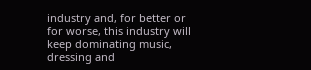industry and, for better or for worse, this industry will keep dominating music, dressing and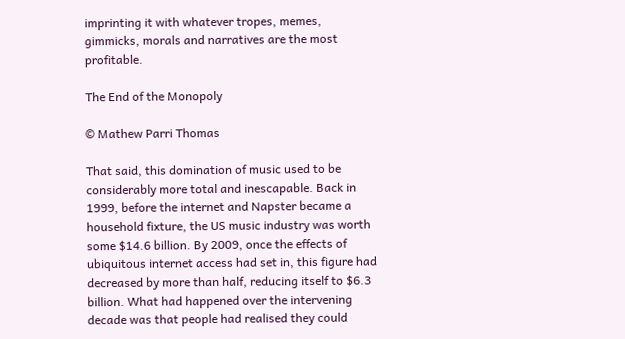imprinting it with whatever tropes, memes, gimmicks, morals and narratives are the most profitable.

The End of the Monopoly

© Mathew Parri Thomas

That said, this domination of music used to be considerably more total and inescapable. Back in 1999, before the internet and Napster became a household fixture, the US music industry was worth some $14.6 billion. By 2009, once the effects of ubiquitous internet access had set in, this figure had decreased by more than half, reducing itself to $6.3 billion. What had happened over the intervening decade was that people had realised they could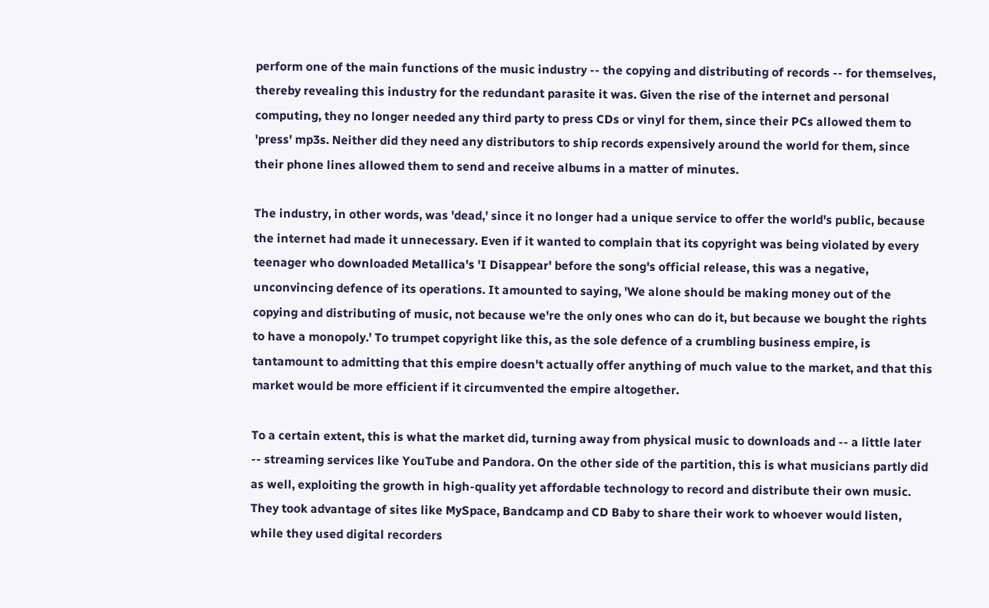perform one of the main functions of the music industry -- the copying and distributing of records -- for themselves, thereby revealing this industry for the redundant parasite it was. Given the rise of the internet and personal computing, they no longer needed any third party to press CDs or vinyl for them, since their PCs allowed them to 'press' mp3s. Neither did they need any distributors to ship records expensively around the world for them, since their phone lines allowed them to send and receive albums in a matter of minutes.

The industry, in other words, was 'dead,' since it no longer had a unique service to offer the world's public, because the internet had made it unnecessary. Even if it wanted to complain that its copyright was being violated by every teenager who downloaded Metallica's 'I Disappear' before the song's official release, this was a negative, unconvincing defence of its operations. It amounted to saying, 'We alone should be making money out of the copying and distributing of music, not because we're the only ones who can do it, but because we bought the rights to have a monopoly.' To trumpet copyright like this, as the sole defence of a crumbling business empire, is tantamount to admitting that this empire doesn't actually offer anything of much value to the market, and that this market would be more efficient if it circumvented the empire altogether.

To a certain extent, this is what the market did, turning away from physical music to downloads and -- a little later -- streaming services like YouTube and Pandora. On the other side of the partition, this is what musicians partly did as well, exploiting the growth in high-quality yet affordable technology to record and distribute their own music. They took advantage of sites like MySpace, Bandcamp and CD Baby to share their work to whoever would listen, while they used digital recorders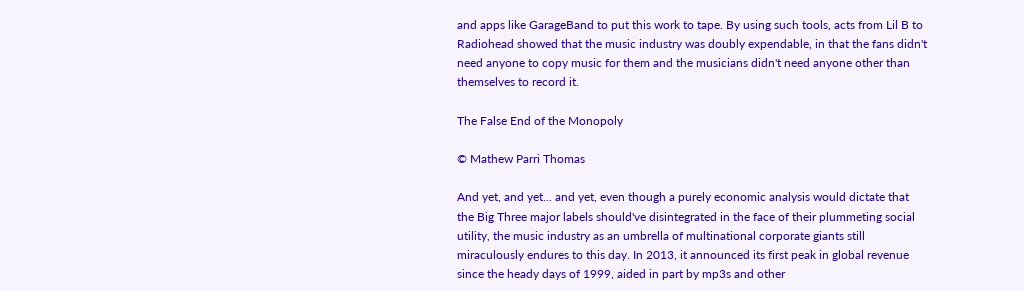and apps like GarageBand to put this work to tape. By using such tools, acts from Lil B to Radiohead showed that the music industry was doubly expendable, in that the fans didn't need anyone to copy music for them and the musicians didn't need anyone other than themselves to record it.

The False End of the Monopoly

© Mathew Parri Thomas

And yet, and yet... and yet, even though a purely economic analysis would dictate that the Big Three major labels should've disintegrated in the face of their plummeting social utility, the music industry as an umbrella of multinational corporate giants still miraculously endures to this day. In 2013, it announced its first peak in global revenue since the heady days of 1999, aided in part by mp3s and other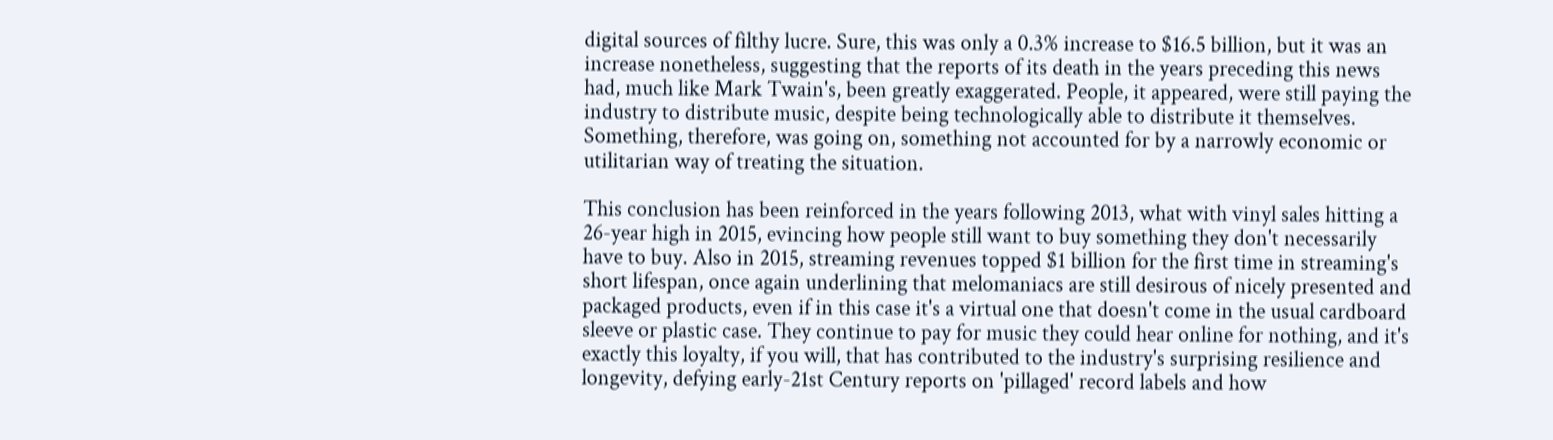digital sources of filthy lucre. Sure, this was only a 0.3% increase to $16.5 billion, but it was an increase nonetheless, suggesting that the reports of its death in the years preceding this news had, much like Mark Twain's, been greatly exaggerated. People, it appeared, were still paying the industry to distribute music, despite being technologically able to distribute it themselves. Something, therefore, was going on, something not accounted for by a narrowly economic or utilitarian way of treating the situation.

This conclusion has been reinforced in the years following 2013, what with vinyl sales hitting a 26-year high in 2015, evincing how people still want to buy something they don't necessarily have to buy. Also in 2015, streaming revenues topped $1 billion for the first time in streaming's short lifespan, once again underlining that melomaniacs are still desirous of nicely presented and packaged products, even if in this case it's a virtual one that doesn't come in the usual cardboard sleeve or plastic case. They continue to pay for music they could hear online for nothing, and it's exactly this loyalty, if you will, that has contributed to the industry's surprising resilience and longevity, defying early-21st Century reports on 'pillaged' record labels and how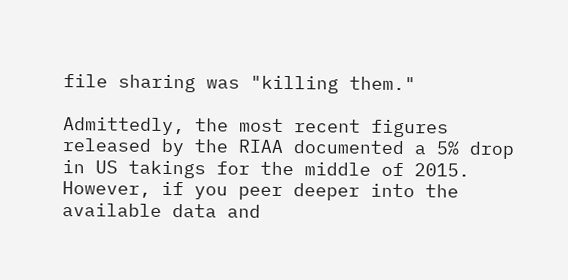file sharing was "killing them."

Admittedly, the most recent figures released by the RIAA documented a 5% drop in US takings for the middle of 2015. However, if you peer deeper into the available data and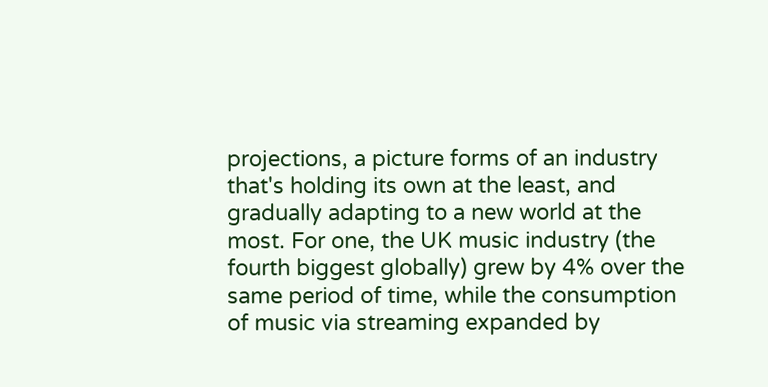projections, a picture forms of an industry that's holding its own at the least, and gradually adapting to a new world at the most. For one, the UK music industry (the fourth biggest globally) grew by 4% over the same period of time, while the consumption of music via streaming expanded by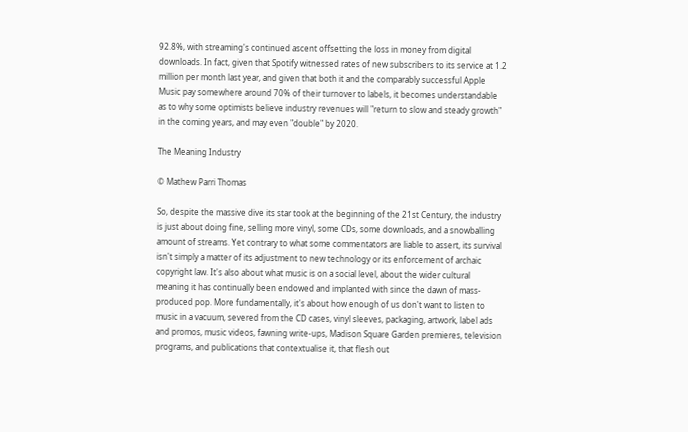92.8%, with streaming's continued ascent offsetting the loss in money from digital downloads. In fact, given that Spotify witnessed rates of new subscribers to its service at 1.2 million per month last year, and given that both it and the comparably successful Apple Music pay somewhere around 70% of their turnover to labels, it becomes understandable as to why some optimists believe industry revenues will "return to slow and steady growth" in the coming years, and may even "double" by 2020.

The Meaning Industry

© Mathew Parri Thomas

So, despite the massive dive its star took at the beginning of the 21st Century, the industry is just about doing fine, selling more vinyl, some CDs, some downloads, and a snowballing amount of streams. Yet contrary to what some commentators are liable to assert, its survival isn't simply a matter of its adjustment to new technology or its enforcement of archaic copyright law. It's also about what music is on a social level, about the wider cultural meaning it has continually been endowed and implanted with since the dawn of mass-produced pop. More fundamentally, it's about how enough of us don't want to listen to music in a vacuum, severed from the CD cases, vinyl sleeves, packaging, artwork, label ads and promos, music videos, fawning write-ups, Madison Square Garden premieres, television programs, and publications that contextualise it, that flesh out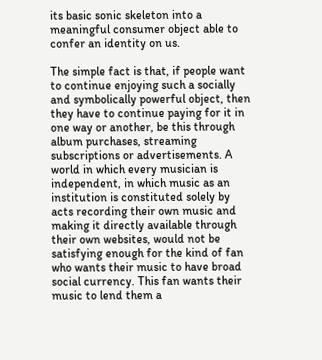its basic sonic skeleton into a meaningful consumer object able to confer an identity on us.

The simple fact is that, if people want to continue enjoying such a socially and symbolically powerful object, then they have to continue paying for it in one way or another, be this through album purchases, streaming subscriptions or advertisements. A world in which every musician is independent, in which music as an institution is constituted solely by acts recording their own music and making it directly available through their own websites, would not be satisfying enough for the kind of fan who wants their music to have broad social currency. This fan wants their music to lend them a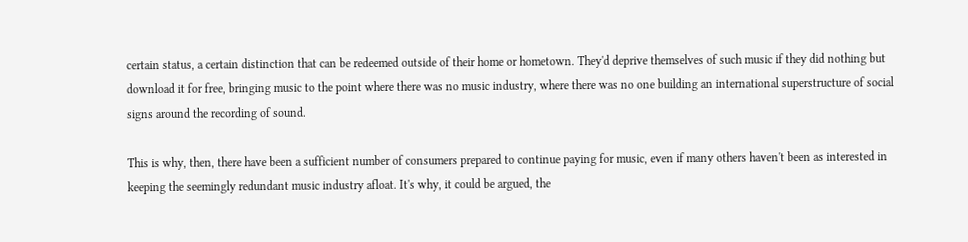certain status, a certain distinction that can be redeemed outside of their home or hometown. They'd deprive themselves of such music if they did nothing but download it for free, bringing music to the point where there was no music industry, where there was no one building an international superstructure of social signs around the recording of sound.

This is why, then, there have been a sufficient number of consumers prepared to continue paying for music, even if many others haven't been as interested in keeping the seemingly redundant music industry afloat. It's why, it could be argued, the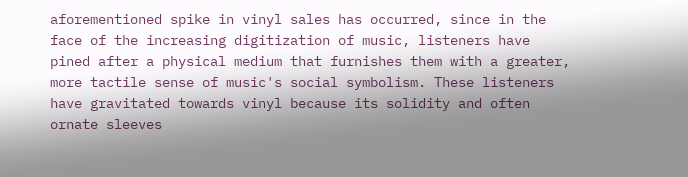aforementioned spike in vinyl sales has occurred, since in the face of the increasing digitization of music, listeners have pined after a physical medium that furnishes them with a greater, more tactile sense of music's social symbolism. These listeners have gravitated towards vinyl because its solidity and often ornate sleeves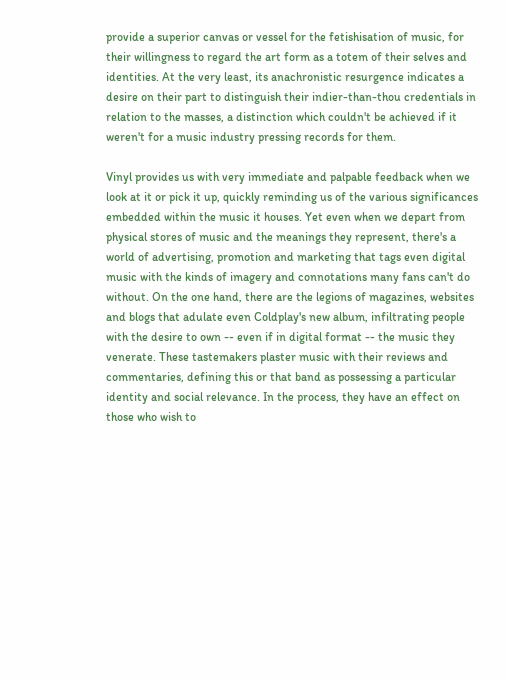provide a superior canvas or vessel for the fetishisation of music, for their willingness to regard the art form as a totem of their selves and identities. At the very least, its anachronistic resurgence indicates a desire on their part to distinguish their indier-than-thou credentials in relation to the masses, a distinction which couldn't be achieved if it weren't for a music industry pressing records for them.

Vinyl provides us with very immediate and palpable feedback when we look at it or pick it up, quickly reminding us of the various significances embedded within the music it houses. Yet even when we depart from physical stores of music and the meanings they represent, there's a world of advertising, promotion and marketing that tags even digital music with the kinds of imagery and connotations many fans can't do without. On the one hand, there are the legions of magazines, websites and blogs that adulate even Coldplay's new album, infiltrating people with the desire to own -- even if in digital format -- the music they venerate. These tastemakers plaster music with their reviews and commentaries, defining this or that band as possessing a particular identity and social relevance. In the process, they have an effect on those who wish to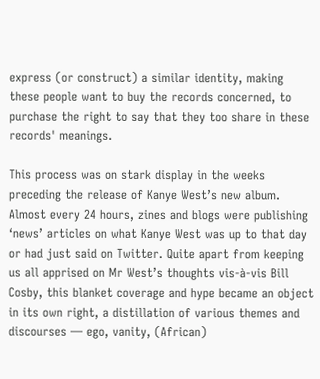express (or construct) a similar identity, making these people want to buy the records concerned, to purchase the right to say that they too share in these records' meanings.

This process was on stark display in the weeks preceding the release of Kanye West’s new album. Almost every 24 hours, zines and blogs were publishing ‘news’ articles on what Kanye West was up to that day or had just said on Twitter. Quite apart from keeping us all apprised on Mr West’s thoughts vis-à-vis Bill Cosby, this blanket coverage and hype became an object in its own right, a distillation of various themes and discourses — ego, vanity, (African)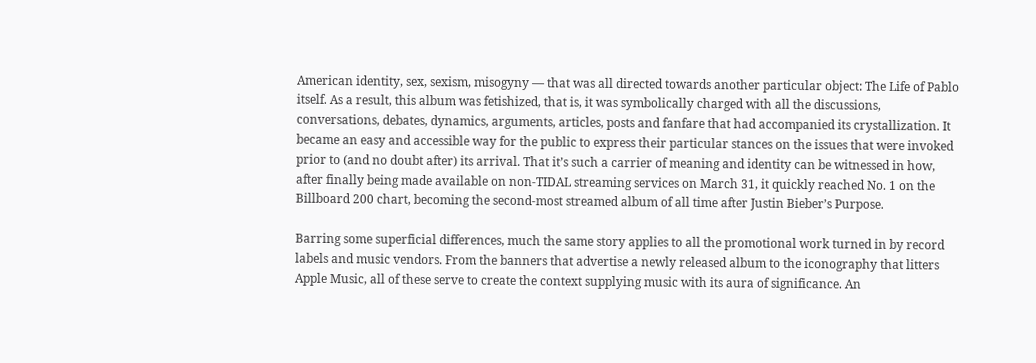American identity, sex, sexism, misogyny — that was all directed towards another particular object: The Life of Pablo itself. As a result, this album was fetishized, that is, it was symbolically charged with all the discussions, conversations, debates, dynamics, arguments, articles, posts and fanfare that had accompanied its crystallization. It became an easy and accessible way for the public to express their particular stances on the issues that were invoked prior to (and no doubt after) its arrival. That it’s such a carrier of meaning and identity can be witnessed in how, after finally being made available on non-TIDAL streaming services on March 31, it quickly reached No. 1 on the Billboard 200 chart, becoming the second-most streamed album of all time after Justin Bieber’s Purpose.

Barring some superficial differences, much the same story applies to all the promotional work turned in by record labels and music vendors. From the banners that advertise a newly released album to the iconography that litters Apple Music, all of these serve to create the context supplying music with its aura of significance. An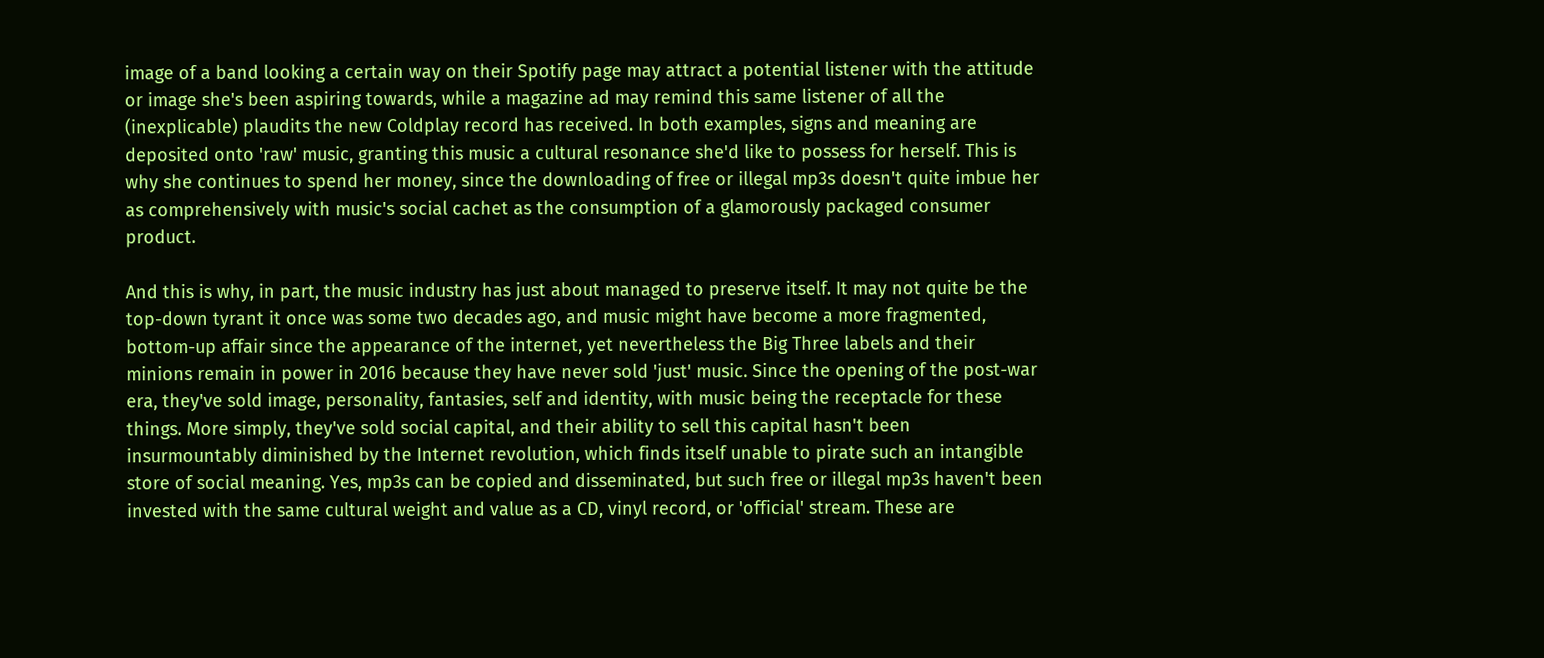image of a band looking a certain way on their Spotify page may attract a potential listener with the attitude or image she's been aspiring towards, while a magazine ad may remind this same listener of all the (inexplicable) plaudits the new Coldplay record has received. In both examples, signs and meaning are deposited onto 'raw' music, granting this music a cultural resonance she'd like to possess for herself. This is why she continues to spend her money, since the downloading of free or illegal mp3s doesn't quite imbue her as comprehensively with music's social cachet as the consumption of a glamorously packaged consumer product.

And this is why, in part, the music industry has just about managed to preserve itself. It may not quite be the top-down tyrant it once was some two decades ago, and music might have become a more fragmented, bottom-up affair since the appearance of the internet, yet nevertheless the Big Three labels and their minions remain in power in 2016 because they have never sold 'just' music. Since the opening of the post-war era, they've sold image, personality, fantasies, self and identity, with music being the receptacle for these things. More simply, they've sold social capital, and their ability to sell this capital hasn't been insurmountably diminished by the Internet revolution, which finds itself unable to pirate such an intangible store of social meaning. Yes, mp3s can be copied and disseminated, but such free or illegal mp3s haven't been invested with the same cultural weight and value as a CD, vinyl record, or 'official' stream. These are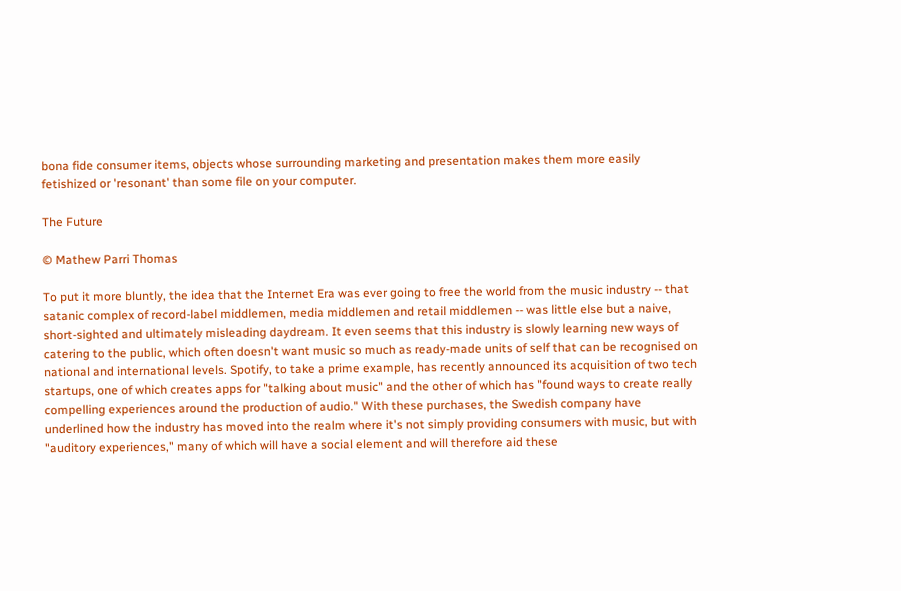bona fide consumer items, objects whose surrounding marketing and presentation makes them more easily fetishized or 'resonant' than some file on your computer.

The Future

© Mathew Parri Thomas

To put it more bluntly, the idea that the Internet Era was ever going to free the world from the music industry -- that satanic complex of record-label middlemen, media middlemen and retail middlemen -- was little else but a naive, short-sighted and ultimately misleading daydream. It even seems that this industry is slowly learning new ways of catering to the public, which often doesn't want music so much as ready-made units of self that can be recognised on national and international levels. Spotify, to take a prime example, has recently announced its acquisition of two tech startups, one of which creates apps for "talking about music" and the other of which has "found ways to create really compelling experiences around the production of audio." With these purchases, the Swedish company have underlined how the industry has moved into the realm where it's not simply providing consumers with music, but with "auditory experiences," many of which will have a social element and will therefore aid these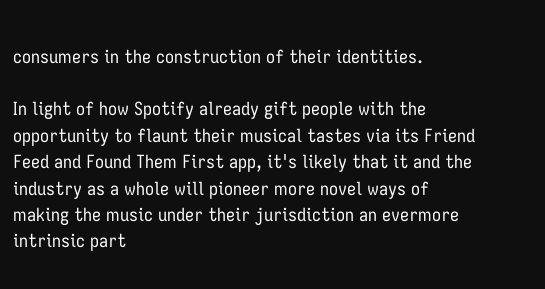consumers in the construction of their identities.

In light of how Spotify already gift people with the opportunity to flaunt their musical tastes via its Friend Feed and Found Them First app, it's likely that it and the industry as a whole will pioneer more novel ways of making the music under their jurisdiction an evermore intrinsic part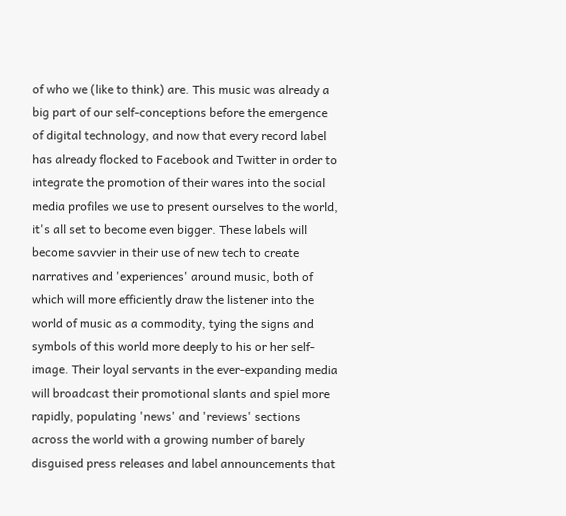of who we (like to think) are. This music was already a big part of our self-conceptions before the emergence of digital technology, and now that every record label has already flocked to Facebook and Twitter in order to integrate the promotion of their wares into the social media profiles we use to present ourselves to the world, it's all set to become even bigger. These labels will become savvier in their use of new tech to create narratives and 'experiences' around music, both of which will more efficiently draw the listener into the world of music as a commodity, tying the signs and symbols of this world more deeply to his or her self-image. Their loyal servants in the ever-expanding media will broadcast their promotional slants and spiel more rapidly, populating 'news' and 'reviews' sections across the world with a growing number of barely disguised press releases and label announcements that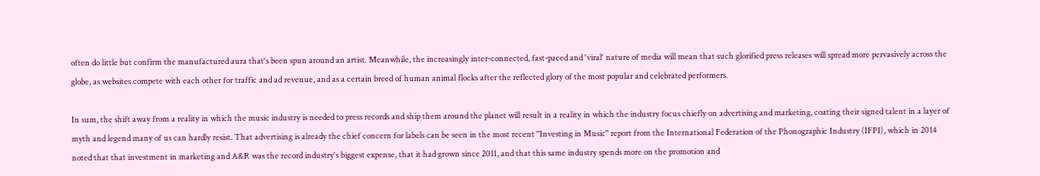often do little but confirm the manufactured aura that's been spun around an artist. Meanwhile, the increasingly inter-connected, fast-paced and 'viral' nature of media will mean that such glorified press releases will spread more pervasively across the globe, as websites compete with each other for traffic and ad revenue, and as a certain breed of human animal flocks after the reflected glory of the most popular and celebrated performers.

In sum, the shift away from a reality in which the music industry is needed to press records and ship them around the planet will result in a reality in which the industry focus chiefly on advertising and marketing, coating their signed talent in a layer of myth and legend many of us can hardly resist. That advertising is already the chief concern for labels can be seen in the most recent "Investing in Music" report from the International Federation of the Phonographic Industry (IFPI), which in 2014 noted that that investment in marketing and A&R was the record industry's biggest expense, that it had grown since 2011, and that this same industry spends more on the promotion and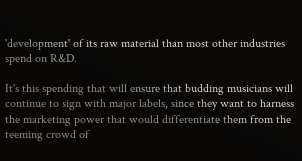'development' of its raw material than most other industries spend on R&D.

It's this spending that will ensure that budding musicians will continue to sign with major labels, since they want to harness the marketing power that would differentiate them from the teeming crowd of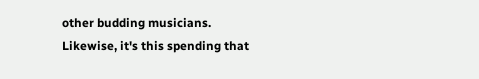other budding musicians. Likewise, it's this spending that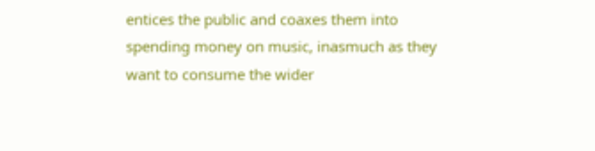entices the public and coaxes them into spending money on music, inasmuch as they want to consume the wider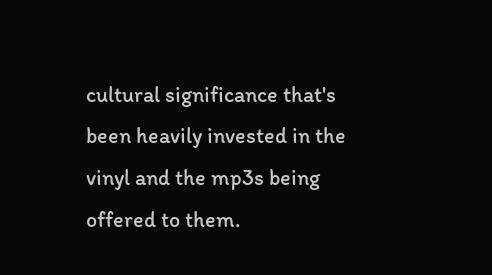cultural significance that's been heavily invested in the vinyl and the mp3s being offered to them.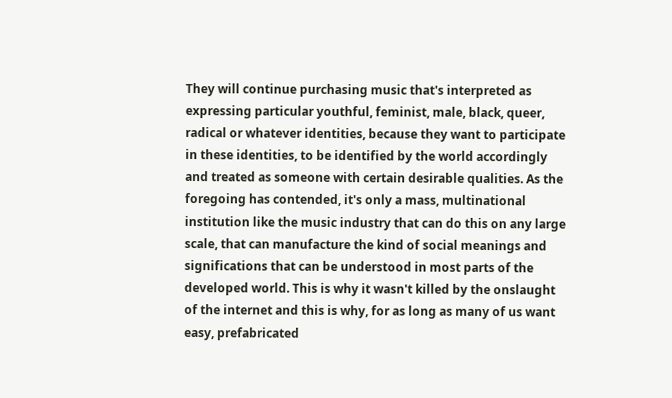They will continue purchasing music that's interpreted as expressing particular youthful, feminist, male, black, queer, radical or whatever identities, because they want to participate in these identities, to be identified by the world accordingly and treated as someone with certain desirable qualities. As the foregoing has contended, it's only a mass, multinational institution like the music industry that can do this on any large scale, that can manufacture the kind of social meanings and significations that can be understood in most parts of the developed world. This is why it wasn't killed by the onslaught of the internet and this is why, for as long as many of us want easy, prefabricated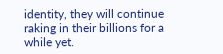identity, they will continue raking in their billions for a while yet.